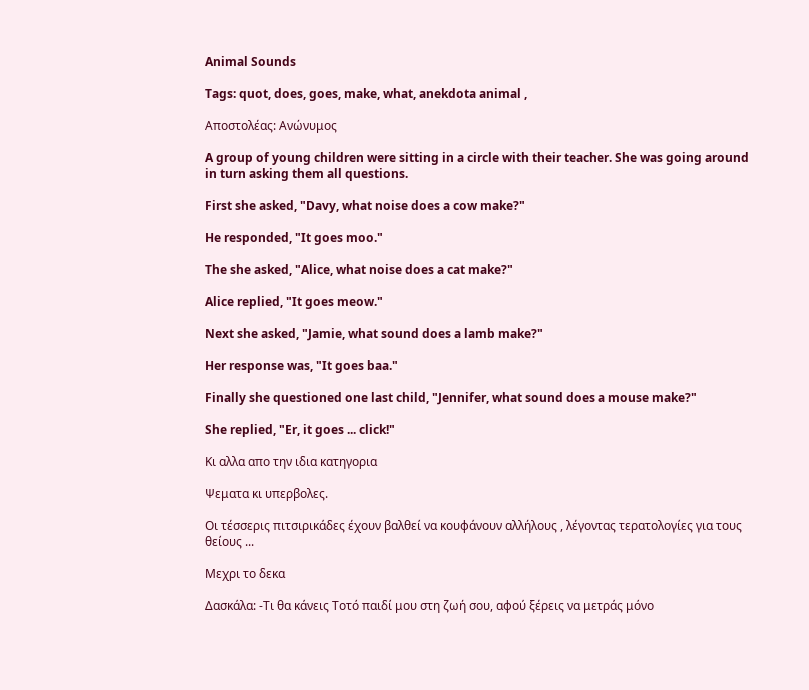Animal Sounds

Tags: quot, does, goes, make, what, anekdota animal ,

Αποστολέας: Ανώνυμος

A group of young children were sitting in a circle with their teacher. She was going around in turn asking them all questions.

First she asked, "Davy, what noise does a cow make?"

He responded, "It goes moo."

The she asked, "Alice, what noise does a cat make?"

Alice replied, "It goes meow."

Next she asked, "Jamie, what sound does a lamb make?"

Her response was, "It goes baa."

Finally she questioned one last child, "Jennifer, what sound does a mouse make?"

She replied, "Er, it goes ... click!"

Κι αλλα απο την ιδια κατηγορια

Ψεματα κι υπερβολες.

Οι τέσσερις πιτσιρικάδες έχουν βαλθεί να κουφάνουν αλλήλους , λέγοντας τερατολογίες για τους θείους ...

Μεχρι το δεκα

Δασκάλα: -Τι θα κάνεις Τοτό παιδί μου στη ζωή σου, αφού ξέρεις να μετράς μόνο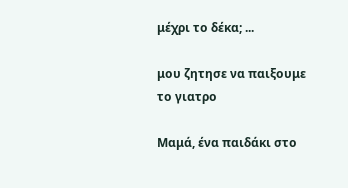μέχρι το δέκα; ...

μου ζητησε να παιξουμε το γιατρο

Μαμά, ένα παιδάκι στο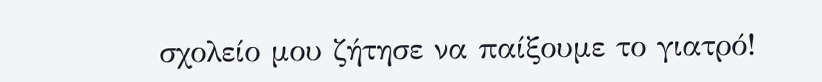σχολείο μου ζήτησε να παίξουμε το γιατρό!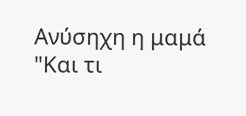Ανύσηχη η μαμά "Και τι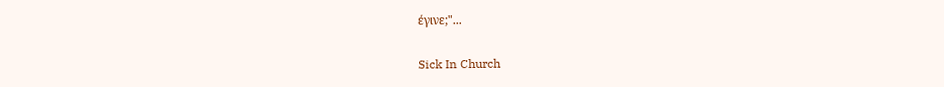έγινε;"...

Sick In Church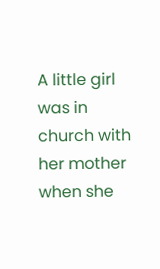A little girl was in church with her mother when she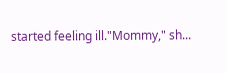started feeling ill."Mommy," sh...